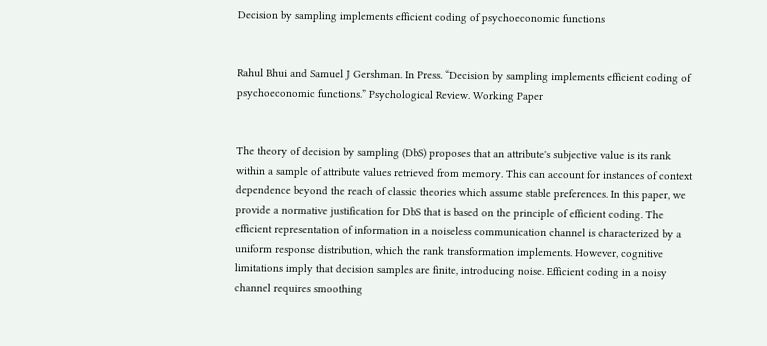Decision by sampling implements efficient coding of psychoeconomic functions


Rahul Bhui and Samuel J Gershman. In Press. “Decision by sampling implements efficient coding of psychoeconomic functions.” Psychological Review. Working Paper


The theory of decision by sampling (DbS) proposes that an attribute's subjective value is its rank within a sample of attribute values retrieved from memory. This can account for instances of context dependence beyond the reach of classic theories which assume stable preferences. In this paper, we provide a normative justification for DbS that is based on the principle of efficient coding. The efficient representation of information in a noiseless communication channel is characterized by a uniform response distribution, which the rank transformation implements. However, cognitive limitations imply that decision samples are finite, introducing noise. Efficient coding in a noisy channel requires smoothing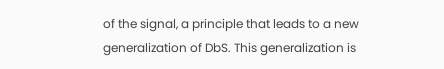of the signal, a principle that leads to a new generalization of DbS. This generalization is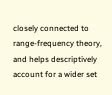closely connected to range-frequency theory, and helps descriptively account for a wider set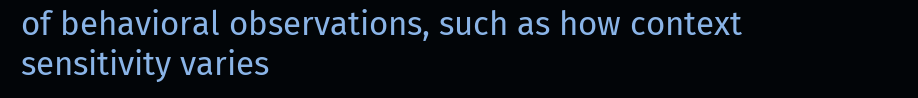of behavioral observations, such as how context sensitivity varies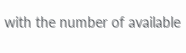with the number of available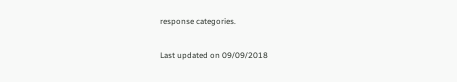response categories.

Last updated on 09/09/2018